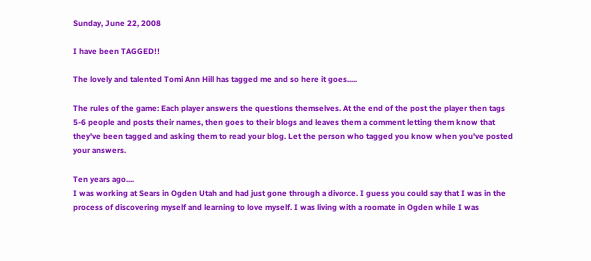Sunday, June 22, 2008

I have been TAGGED!!

The lovely and talented Tomi Ann Hill has tagged me and so here it goes.....

The rules of the game: Each player answers the questions themselves. At the end of the post the player then tags 5-6 people and posts their names, then goes to their blogs and leaves them a comment letting them know that they've been tagged and asking them to read your blog. Let the person who tagged you know when you've posted your answers.

Ten years ago....
I was working at Sears in Ogden Utah and had just gone through a divorce. I guess you could say that I was in the process of discovering myself and learning to love myself. I was living with a roomate in Ogden while I was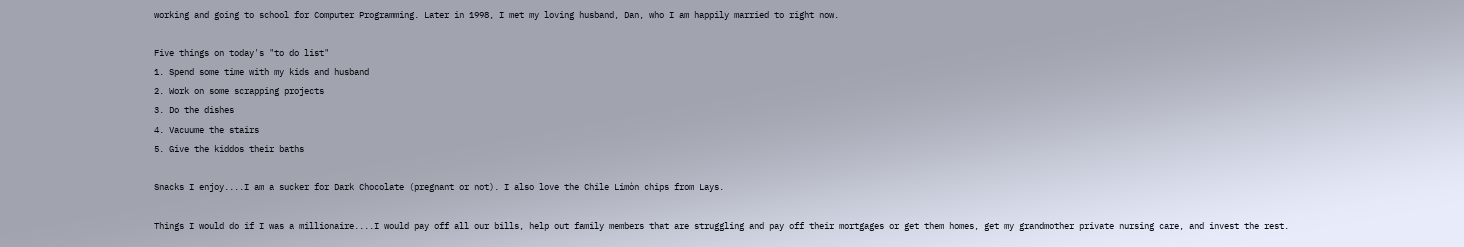working and going to school for Computer Programming. Later in 1998, I met my loving husband, Dan, who I am happily married to right now.

Five things on today's "to do list"
1. Spend some time with my kids and husband
2. Work on some scrapping projects
3. Do the dishes
4. Vacuume the stairs
5. Give the kiddos their baths

Snacks I enjoy....I am a sucker for Dark Chocolate (pregnant or not). I also love the Chile Limòn chips from Lays.

Things I would do if I was a millionaire....I would pay off all our bills, help out family members that are struggling and pay off their mortgages or get them homes, get my grandmother private nursing care, and invest the rest.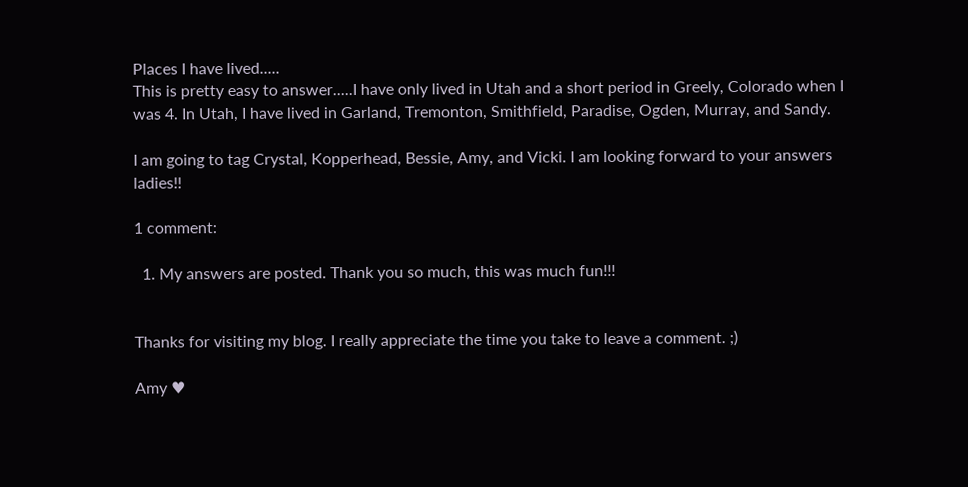Places I have lived.....
This is pretty easy to answer.....I have only lived in Utah and a short period in Greely, Colorado when I was 4. In Utah, I have lived in Garland, Tremonton, Smithfield, Paradise, Ogden, Murray, and Sandy.

I am going to tag Crystal, Kopperhead, Bessie, Amy, and Vicki. I am looking forward to your answers ladies!!

1 comment:

  1. My answers are posted. Thank you so much, this was much fun!!!


Thanks for visiting my blog. I really appreciate the time you take to leave a comment. ;)

Amy ♥